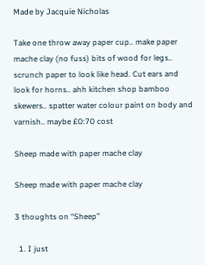Made by Jacquie Nicholas

Take one throw away paper cup.. make paper mache clay (no fuss) bits of wood for legs.. scrunch paper to look like head. Cut ears and look for horns.. ahh kitchen shop bamboo skewers.. spatter water colour paint on body and varnish.. maybe £0:70 cost

Sheep made with paper mache clay

Sheep made with paper mache clay

3 thoughts on “Sheep”

  1. I just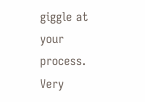giggle at your process. Very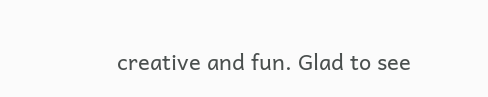creative and fun. Glad to see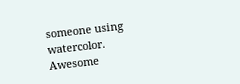someone using watercolor. Awesome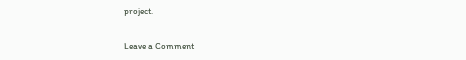project.


Leave a Comment